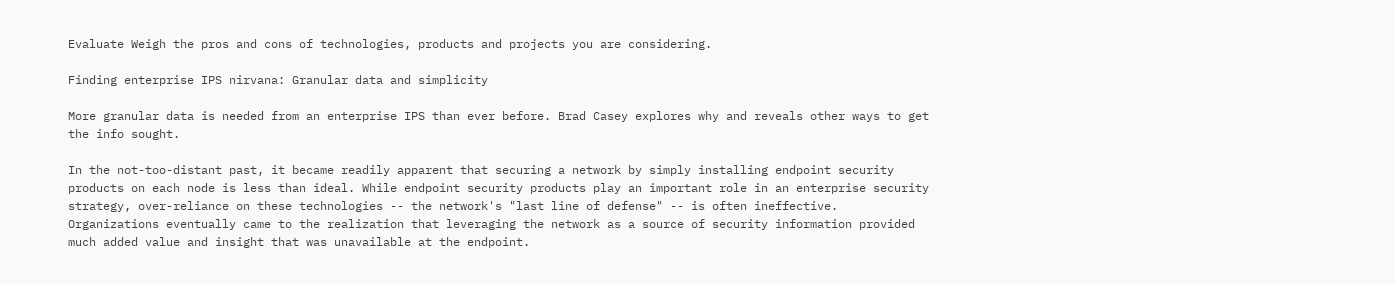Evaluate Weigh the pros and cons of technologies, products and projects you are considering.

Finding enterprise IPS nirvana: Granular data and simplicity

More granular data is needed from an enterprise IPS than ever before. Brad Casey explores why and reveals other ways to get the info sought.

In the not-too-distant past, it became readily apparent that securing a network by simply installing endpoint security products on each node is less than ideal. While endpoint security products play an important role in an enterprise security strategy, over-reliance on these technologies -- the network's "last line of defense" -- is often ineffective. Organizations eventually came to the realization that leveraging the network as a source of security information provided much added value and insight that was unavailable at the endpoint.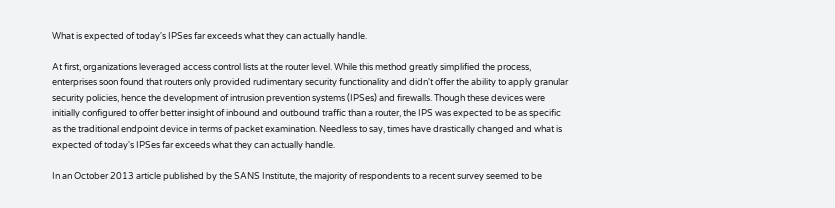What is expected of today's IPSes far exceeds what they can actually handle.

At first, organizations leveraged access control lists at the router level. While this method greatly simplified the process, enterprises soon found that routers only provided rudimentary security functionality and didn't offer the ability to apply granular security policies, hence the development of intrusion prevention systems (IPSes) and firewalls. Though these devices were initially configured to offer better insight of inbound and outbound traffic than a router, the IPS was expected to be as specific as the traditional endpoint device in terms of packet examination. Needless to say, times have drastically changed and what is expected of today's IPSes far exceeds what they can actually handle.

In an October 2013 article published by the SANS Institute, the majority of respondents to a recent survey seemed to be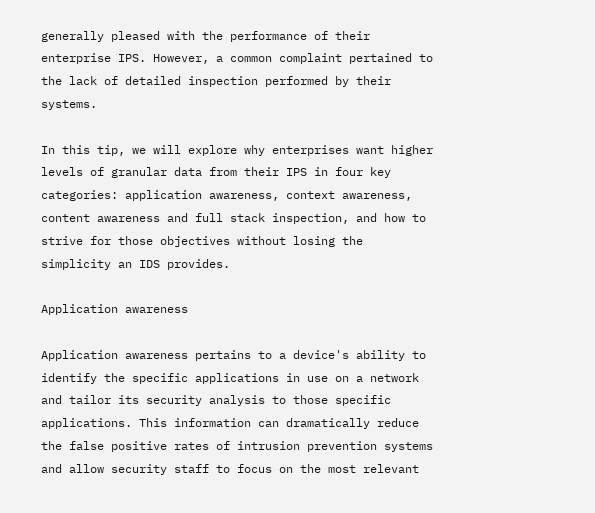generally pleased with the performance of their enterprise IPS. However, a common complaint pertained to the lack of detailed inspection performed by their systems.

In this tip, we will explore why enterprises want higher levels of granular data from their IPS in four key categories: application awareness, context awareness, content awareness and full stack inspection, and how to strive for those objectives without losing the simplicity an IDS provides.

Application awareness

Application awareness pertains to a device's ability to identify the specific applications in use on a network and tailor its security analysis to those specific applications. This information can dramatically reduce the false positive rates of intrusion prevention systems and allow security staff to focus on the most relevant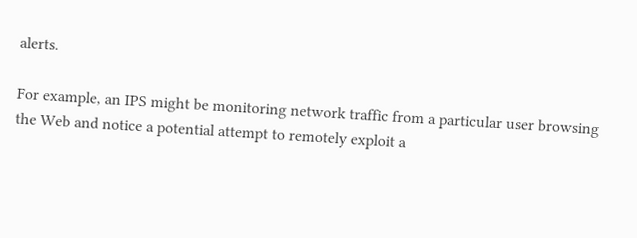alerts.

For example, an IPS might be monitoring network traffic from a particular user browsing the Web and notice a potential attempt to remotely exploit a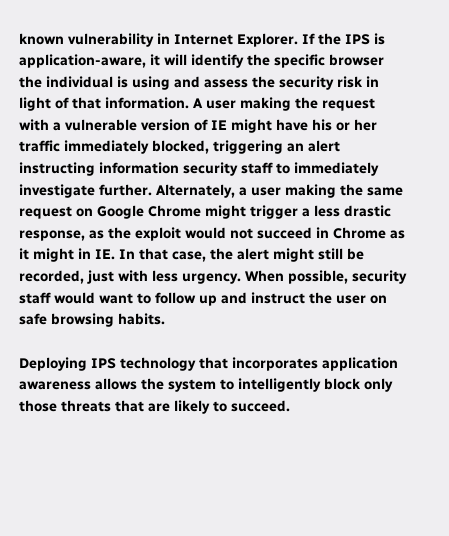known vulnerability in Internet Explorer. If the IPS is application-aware, it will identify the specific browser the individual is using and assess the security risk in light of that information. A user making the request with a vulnerable version of IE might have his or her traffic immediately blocked, triggering an alert instructing information security staff to immediately investigate further. Alternately, a user making the same request on Google Chrome might trigger a less drastic response, as the exploit would not succeed in Chrome as it might in IE. In that case, the alert might still be recorded, just with less urgency. When possible, security staff would want to follow up and instruct the user on safe browsing habits.

Deploying IPS technology that incorporates application awareness allows the system to intelligently block only those threats that are likely to succeed.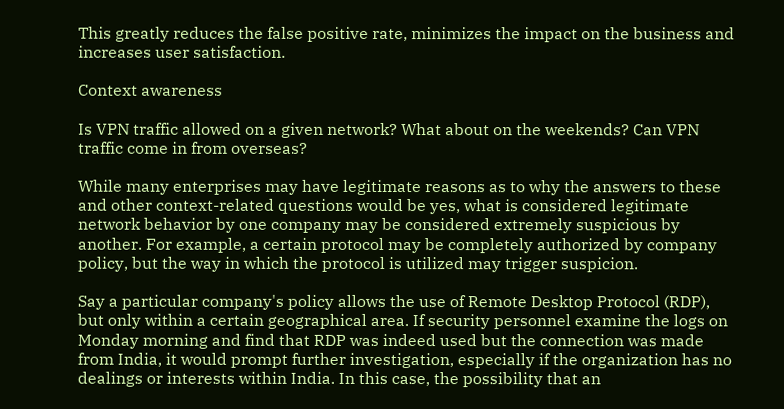This greatly reduces the false positive rate, minimizes the impact on the business and increases user satisfaction.

Context awareness

Is VPN traffic allowed on a given network? What about on the weekends? Can VPN traffic come in from overseas?

While many enterprises may have legitimate reasons as to why the answers to these and other context-related questions would be yes, what is considered legitimate network behavior by one company may be considered extremely suspicious by another. For example, a certain protocol may be completely authorized by company policy, but the way in which the protocol is utilized may trigger suspicion.

Say a particular company's policy allows the use of Remote Desktop Protocol (RDP), but only within a certain geographical area. If security personnel examine the logs on Monday morning and find that RDP was indeed used but the connection was made from India, it would prompt further investigation, especially if the organization has no dealings or interests within India. In this case, the possibility that an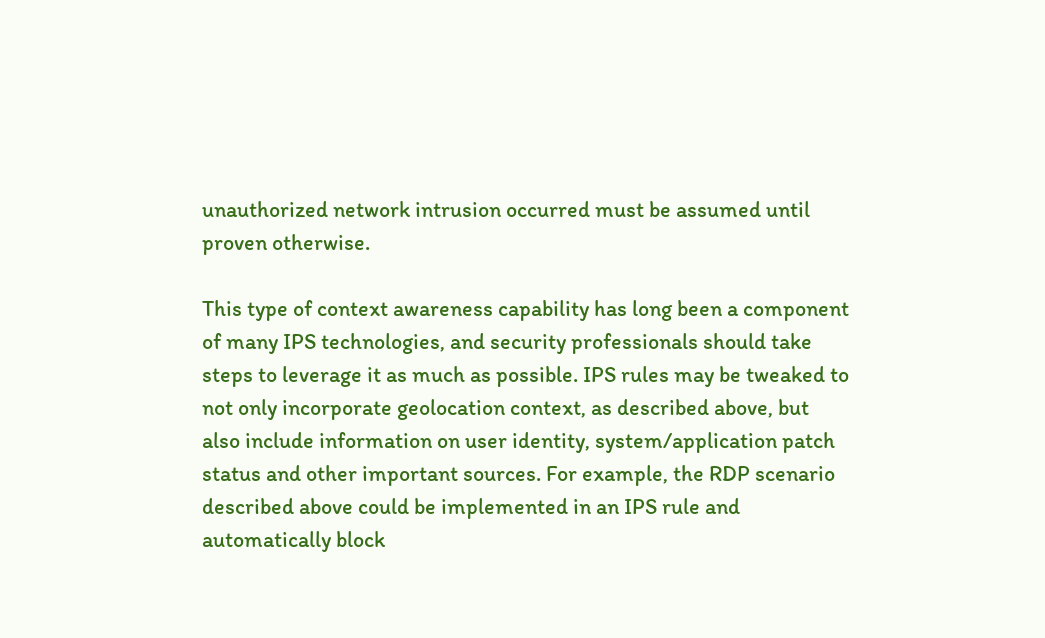unauthorized network intrusion occurred must be assumed until proven otherwise.

This type of context awareness capability has long been a component of many IPS technologies, and security professionals should take steps to leverage it as much as possible. IPS rules may be tweaked to not only incorporate geolocation context, as described above, but also include information on user identity, system/application patch status and other important sources. For example, the RDP scenario described above could be implemented in an IPS rule and automatically block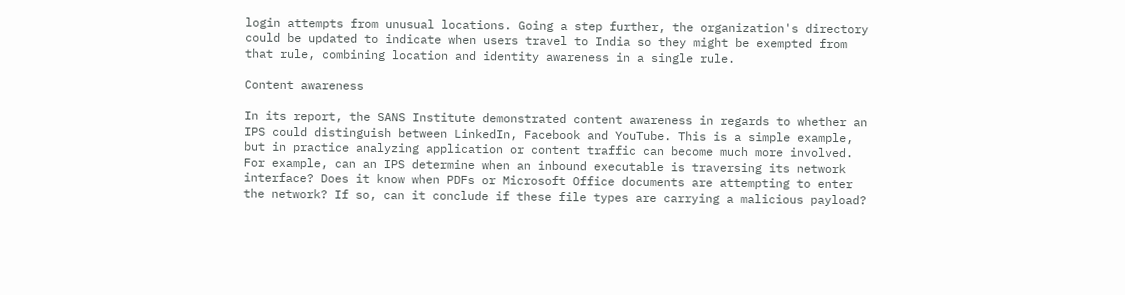login attempts from unusual locations. Going a step further, the organization's directory could be updated to indicate when users travel to India so they might be exempted from that rule, combining location and identity awareness in a single rule.

Content awareness

In its report, the SANS Institute demonstrated content awareness in regards to whether an IPS could distinguish between LinkedIn, Facebook and YouTube. This is a simple example, but in practice analyzing application or content traffic can become much more involved. For example, can an IPS determine when an inbound executable is traversing its network interface? Does it know when PDFs or Microsoft Office documents are attempting to enter the network? If so, can it conclude if these file types are carrying a malicious payload?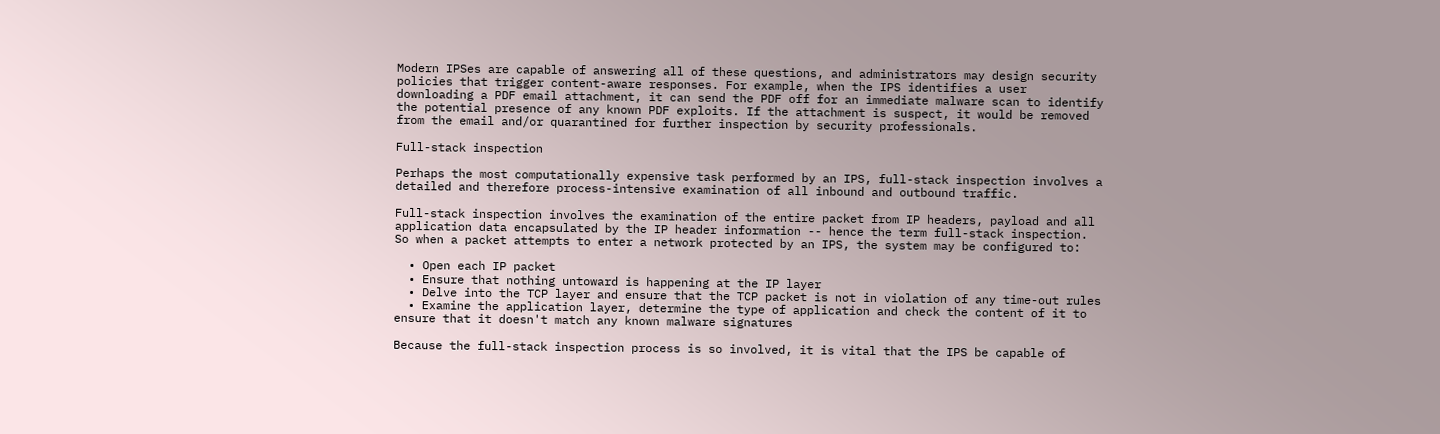Modern IPSes are capable of answering all of these questions, and administrators may design security policies that trigger content-aware responses. For example, when the IPS identifies a user downloading a PDF email attachment, it can send the PDF off for an immediate malware scan to identify the potential presence of any known PDF exploits. If the attachment is suspect, it would be removed from the email and/or quarantined for further inspection by security professionals.

Full-stack inspection

Perhaps the most computationally expensive task performed by an IPS, full-stack inspection involves a detailed and therefore process-intensive examination of all inbound and outbound traffic.

Full-stack inspection involves the examination of the entire packet from IP headers, payload and all application data encapsulated by the IP header information -- hence the term full-stack inspection. So when a packet attempts to enter a network protected by an IPS, the system may be configured to:

  • Open each IP packet
  • Ensure that nothing untoward is happening at the IP layer
  • Delve into the TCP layer and ensure that the TCP packet is not in violation of any time-out rules
  • Examine the application layer, determine the type of application and check the content of it to ensure that it doesn't match any known malware signatures

Because the full-stack inspection process is so involved, it is vital that the IPS be capable of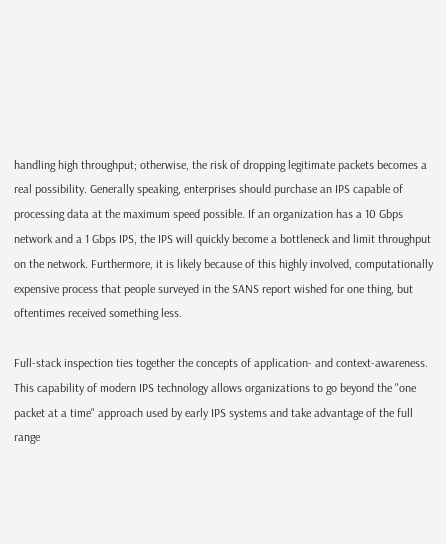handling high throughput; otherwise, the risk of dropping legitimate packets becomes a real possibility. Generally speaking, enterprises should purchase an IPS capable of processing data at the maximum speed possible. If an organization has a 10 Gbps network and a 1 Gbps IPS, the IPS will quickly become a bottleneck and limit throughput on the network. Furthermore, it is likely because of this highly involved, computationally expensive process that people surveyed in the SANS report wished for one thing, but oftentimes received something less.

Full-stack inspection ties together the concepts of application- and context-awareness. This capability of modern IPS technology allows organizations to go beyond the "one packet at a time" approach used by early IPS systems and take advantage of the full range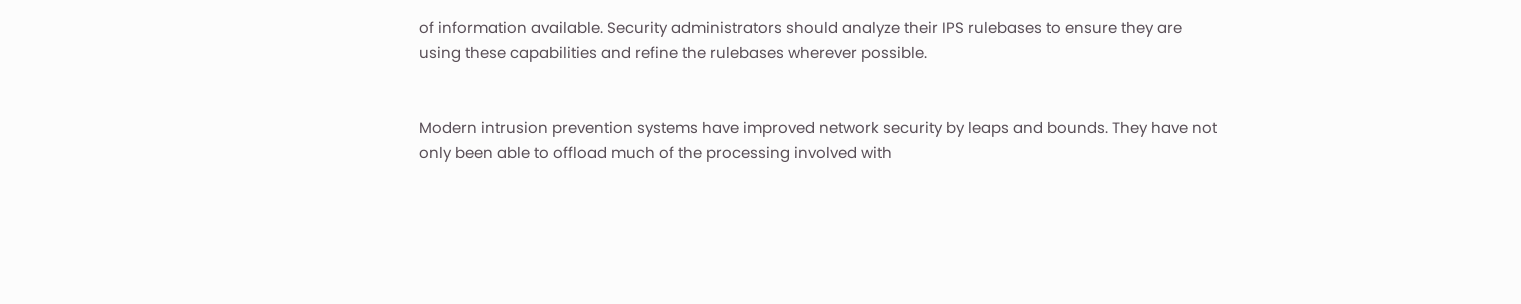of information available. Security administrators should analyze their IPS rulebases to ensure they are using these capabilities and refine the rulebases wherever possible.


Modern intrusion prevention systems have improved network security by leaps and bounds. They have not only been able to offload much of the processing involved with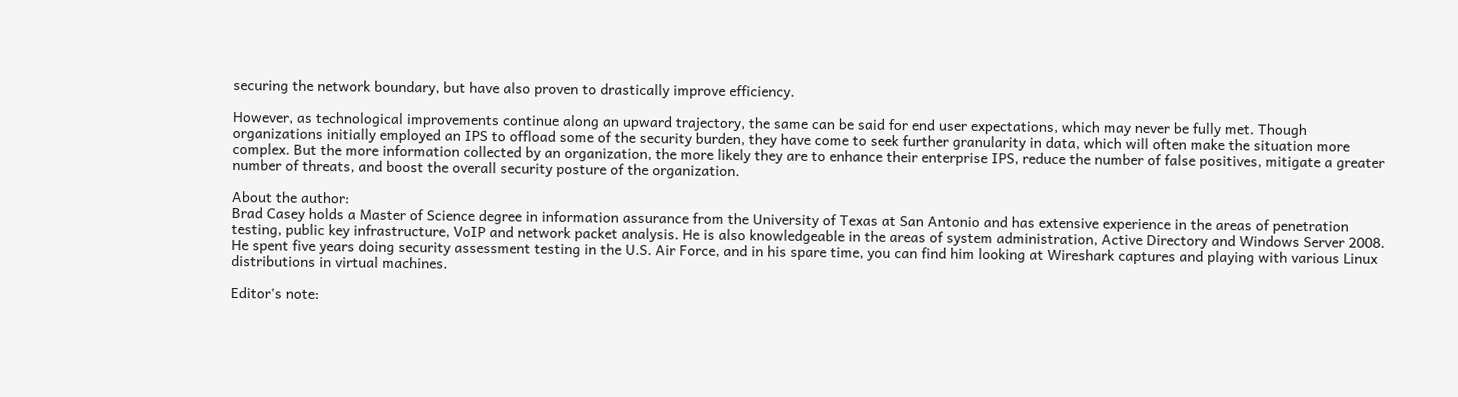securing the network boundary, but have also proven to drastically improve efficiency.

However, as technological improvements continue along an upward trajectory, the same can be said for end user expectations, which may never be fully met. Though organizations initially employed an IPS to offload some of the security burden, they have come to seek further granularity in data, which will often make the situation more complex. But the more information collected by an organization, the more likely they are to enhance their enterprise IPS, reduce the number of false positives, mitigate a greater number of threats, and boost the overall security posture of the organization.

About the author:
Brad Casey holds a Master of Science degree in information assurance from the University of Texas at San Antonio and has extensive experience in the areas of penetration testing, public key infrastructure, VoIP and network packet analysis. He is also knowledgeable in the areas of system administration, Active Directory and Windows Server 2008. He spent five years doing security assessment testing in the U.S. Air Force, and in his spare time, you can find him looking at Wireshark captures and playing with various Linux distributions in virtual machines.

Editor's note: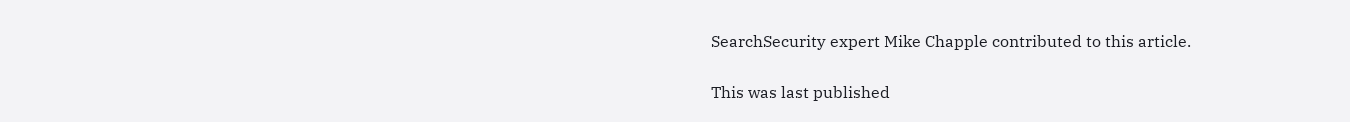SearchSecurity expert Mike Chapple contributed to this article.

This was last published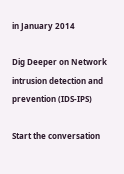in January 2014

Dig Deeper on Network intrusion detection and prevention (IDS-IPS)

Start the conversation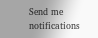Send me notifications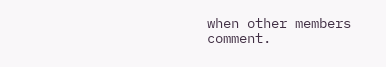when other members comment.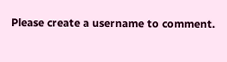Please create a username to comment.